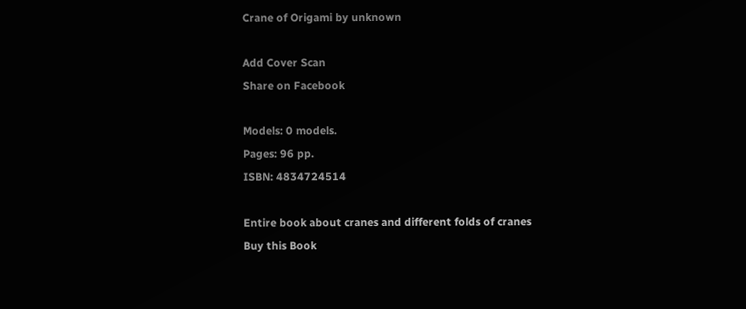Crane of Origami by unknown

Add Cover Scan
Share on Facebook

Models: 0 models.
Pages: 96 pp.
ISBN: 4834724514

Entire book about cranes and different folds of cranes
Buy this Book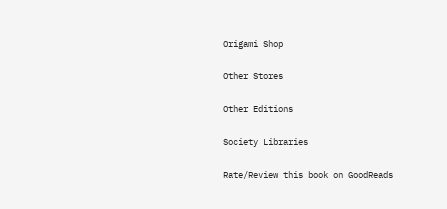Origami Shop

Other Stores

Other Editions

Society Libraries

Rate/Review this book on GoodReads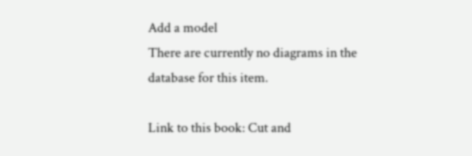Add a model
There are currently no diagrams in the database for this item.

Link to this book: Cut and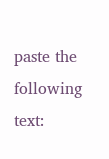paste the following text: